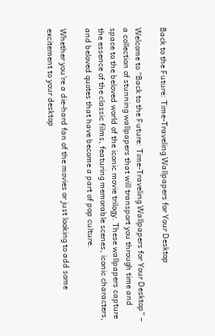Back to the Future: Time-Traveling Wallpapers for Your Desktop

Welcome to “Back to the Future: Time-Traveling Wallpapers for Your Desktop” – a collection of stunning wallpapers that will transport you through time and space to the beloved world of the iconic movie trilogy. These wallpapers capture the essence of the classic films, featuring memorable scenes, iconic characters, and beloved quotes that have become a part of pop culture.

Whether you’re a die-hard fan of the movies or just looking to add some excitement to your desktop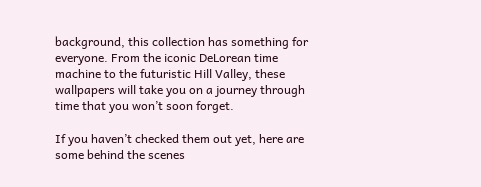background, this collection has something for everyone. From the iconic DeLorean time machine to the futuristic Hill Valley, these wallpapers will take you on a journey through time that you won’t soon forget.

If you haven’t checked them out yet, here are some behind the scenes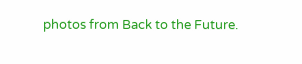photos from Back to the Future.